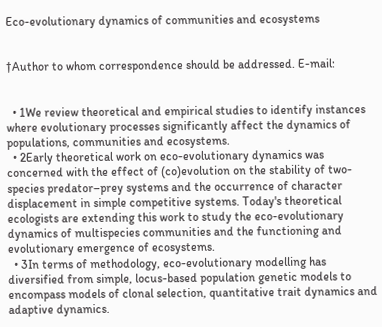Eco-evolutionary dynamics of communities and ecosystems


†Author to whom correspondence should be addressed. E-mail:


  • 1We review theoretical and empirical studies to identify instances where evolutionary processes significantly affect the dynamics of populations, communities and ecosystems.
  • 2Early theoretical work on eco-evolutionary dynamics was concerned with the effect of (co)evolution on the stability of two-species predator–prey systems and the occurrence of character displacement in simple competitive systems. Today's theoretical ecologists are extending this work to study the eco-evolutionary dynamics of multispecies communities and the functioning and evolutionary emergence of ecosystems.
  • 3In terms of methodology, eco-evolutionary modelling has diversified from simple, locus-based population genetic models to encompass models of clonal selection, quantitative trait dynamics and adaptive dynamics.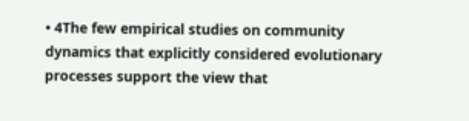• 4The few empirical studies on community dynamics that explicitly considered evolutionary processes support the view that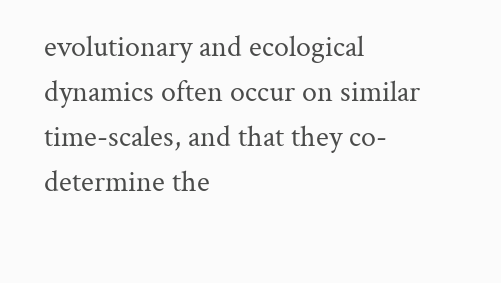evolutionary and ecological dynamics often occur on similar time-scales, and that they co-determine the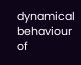dynamical behaviour of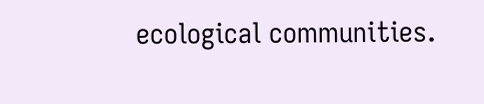ecological communities.